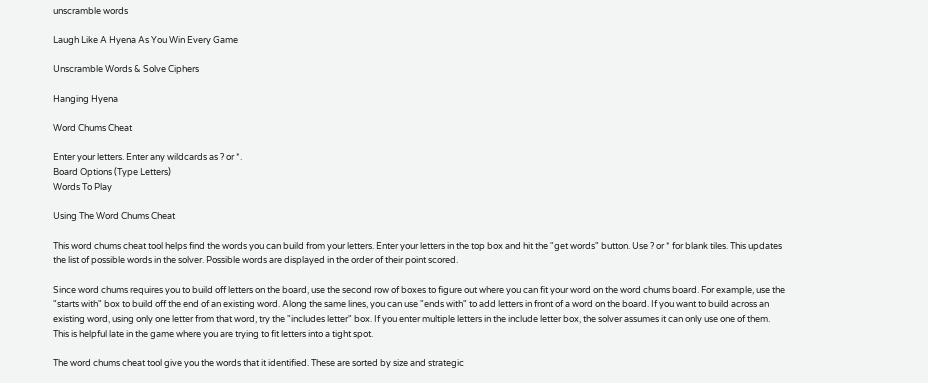unscramble words

Laugh Like A Hyena As You Win Every Game

Unscramble Words & Solve Ciphers

Hanging Hyena

Word Chums Cheat

Enter your letters. Enter any wildcards as ? or *.
Board Options (Type Letters)
Words To Play

Using The Word Chums Cheat

This word chums cheat tool helps find the words you can build from your letters. Enter your letters in the top box and hit the "get words" button. Use ? or * for blank tiles. This updates the list of possible words in the solver. Possible words are displayed in the order of their point scored.

Since word chums requires you to build off letters on the board, use the second row of boxes to figure out where you can fit your word on the word chums board. For example, use the "starts with" box to build off the end of an existing word. Along the same lines, you can use "ends with" to add letters in front of a word on the board. If you want to build across an existing word, using only one letter from that word, try the "includes letter" box. If you enter multiple letters in the include letter box, the solver assumes it can only use one of them. This is helpful late in the game where you are trying to fit letters into a tight spot.

The word chums cheat tool give you the words that it identified. These are sorted by size and strategic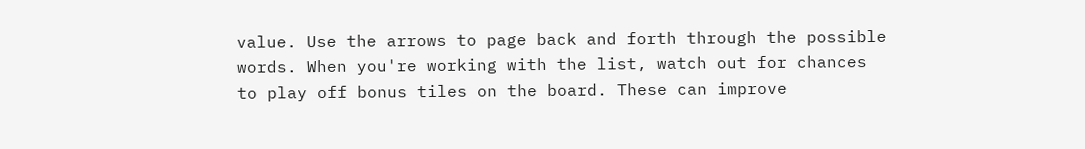value. Use the arrows to page back and forth through the possible words. When you're working with the list, watch out for chances to play off bonus tiles on the board. These can improve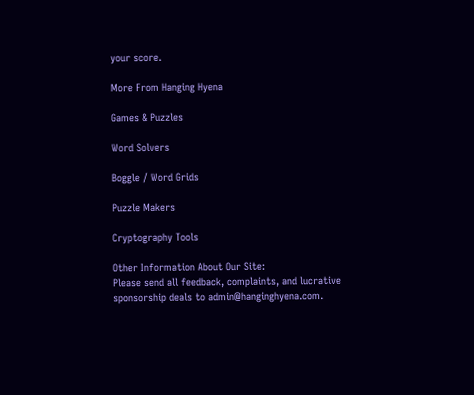your score.

More From Hanging Hyena

Games & Puzzles

Word Solvers

Boggle / Word Grids

Puzzle Makers

Cryptography Tools

Other Information About Our Site:
Please send all feedback, complaints, and lucrative sponsorship deals to admin@hanginghyena.com.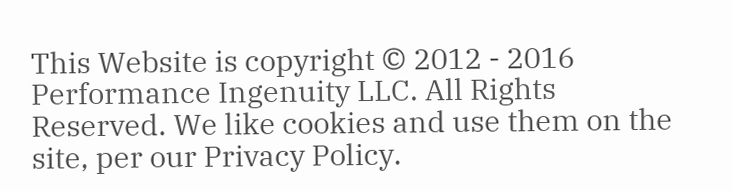This Website is copyright © 2012 - 2016 Performance Ingenuity LLC. All Rights Reserved. We like cookies and use them on the site, per our Privacy Policy.